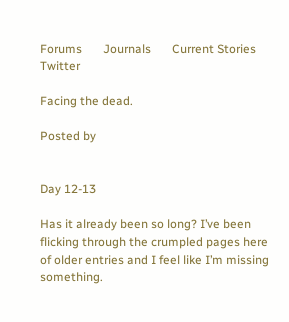Forums       Journals       Current Stories       Twitter

Facing the dead.

Posted by


Day 12-13

Has it already been so long? I’ve been flicking through the crumpled pages here of older entries and I feel like I’m missing something.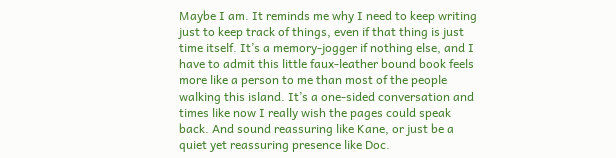Maybe I am. It reminds me why I need to keep writing just to keep track of things, even if that thing is just time itself. It’s a memory-jogger if nothing else, and I have to admit this little faux-leather bound book feels more like a person to me than most of the people walking this island. It’s a one-sided conversation and times like now I really wish the pages could speak back. And sound reassuring like Kane, or just be a quiet yet reassuring presence like Doc.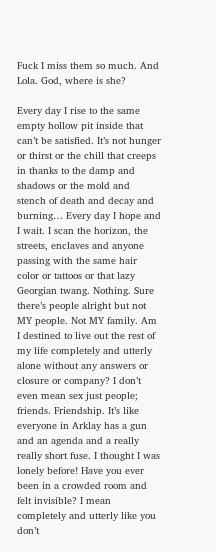Fuck I miss them so much. And Lola. God, where is she?

Every day I rise to the same empty hollow pit inside that can’t be satisfied. It’s not hunger or thirst or the chill that creeps in thanks to the damp and shadows or the mold and stench of death and decay and burning… Every day I hope and I wait. I scan the horizon, the streets, enclaves and anyone passing with the same hair color or tattoos or that lazy Georgian twang. Nothing. Sure there’s people alright but not MY people. Not MY family. Am I destined to live out the rest of my life completely and utterly alone without any answers or closure or company? I don’t even mean sex just people; friends. Friendship. It’s like everyone in Arklay has a gun and an agenda and a really really short fuse. I thought I was lonely before! Have you ever been in a crowded room and felt invisible? I mean completely and utterly like you don’t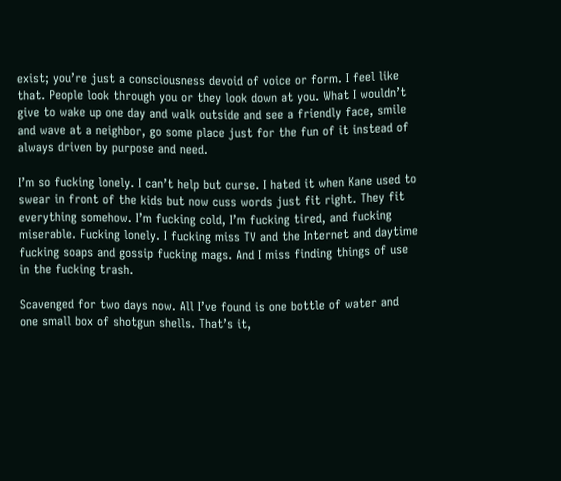exist; you’re just a consciousness devoid of voice or form. I feel like that. People look through you or they look down at you. What I wouldn’t give to wake up one day and walk outside and see a friendly face, smile and wave at a neighbor, go some place just for the fun of it instead of always driven by purpose and need.

I’m so fucking lonely. I can’t help but curse. I hated it when Kane used to swear in front of the kids but now cuss words just fit right. They fit everything somehow. I’m fucking cold, I’m fucking tired, and fucking miserable. Fucking lonely. I fucking miss TV and the Internet and daytime fucking soaps and gossip fucking mags. And I miss finding things of use in the fucking trash.

Scavenged for two days now. All I’ve found is one bottle of water and one small box of shotgun shells. That’s it,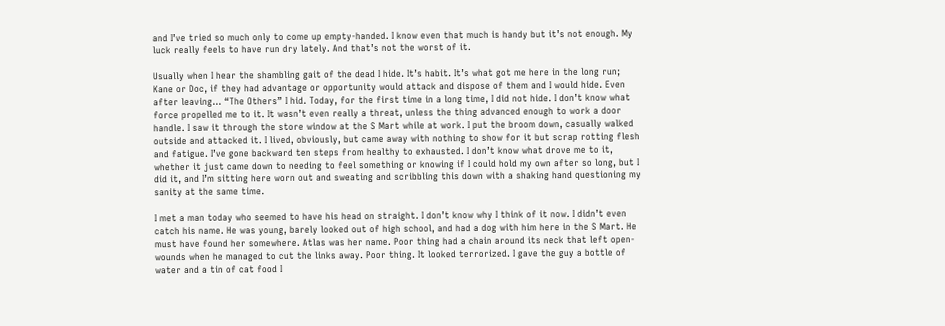and I’ve tried so much only to come up empty-handed. I know even that much is handy but it’s not enough. My luck really feels to have run dry lately. And that’s not the worst of it.

Usually when I hear the shambling gait of the dead I hide. It’s habit. It’s what got me here in the long run; Kane or Doc, if they had advantage or opportunity would attack and dispose of them and I would hide. Even after leaving… “The Others” I hid. Today, for the first time in a long time, I did not hide. I don’t know what force propelled me to it. It wasn’t even really a threat, unless the thing advanced enough to work a door handle. I saw it through the store window at the S Mart while at work. I put the broom down, casually walked outside and attacked it. I lived, obviously, but came away with nothing to show for it but scrap rotting flesh and fatigue. I’ve gone backward ten steps from healthy to exhausted. I don’t know what drove me to it, whether it just came down to needing to feel something or knowing if I could hold my own after so long, but I did it, and I’m sitting here worn out and sweating and scribbling this down with a shaking hand questioning my sanity at the same time.

I met a man today who seemed to have his head on straight. I don’t know why I think of it now. I didn’t even catch his name. He was young, barely looked out of high school, and had a dog with him here in the S Mart. He must have found her somewhere. Atlas was her name. Poor thing had a chain around its neck that left open-wounds when he managed to cut the links away. Poor thing. It looked terrorized. I gave the guy a bottle of water and a tin of cat food I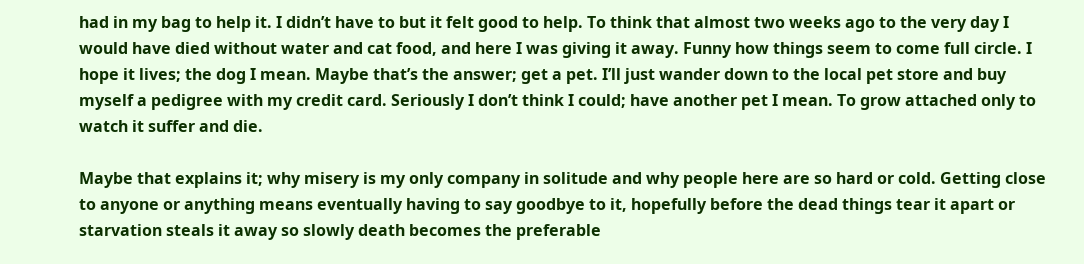had in my bag to help it. I didn’t have to but it felt good to help. To think that almost two weeks ago to the very day I would have died without water and cat food, and here I was giving it away. Funny how things seem to come full circle. I hope it lives; the dog I mean. Maybe that’s the answer; get a pet. I’ll just wander down to the local pet store and buy myself a pedigree with my credit card. Seriously I don’t think I could; have another pet I mean. To grow attached only to watch it suffer and die.

Maybe that explains it; why misery is my only company in solitude and why people here are so hard or cold. Getting close to anyone or anything means eventually having to say goodbye to it, hopefully before the dead things tear it apart or starvation steals it away so slowly death becomes the preferable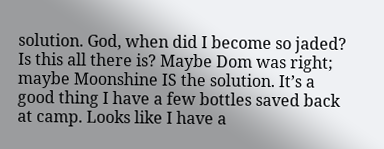solution. God, when did I become so jaded? Is this all there is? Maybe Dom was right; maybe Moonshine IS the solution. It’s a good thing I have a few bottles saved back at camp. Looks like I have a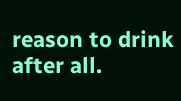reason to drink after all.